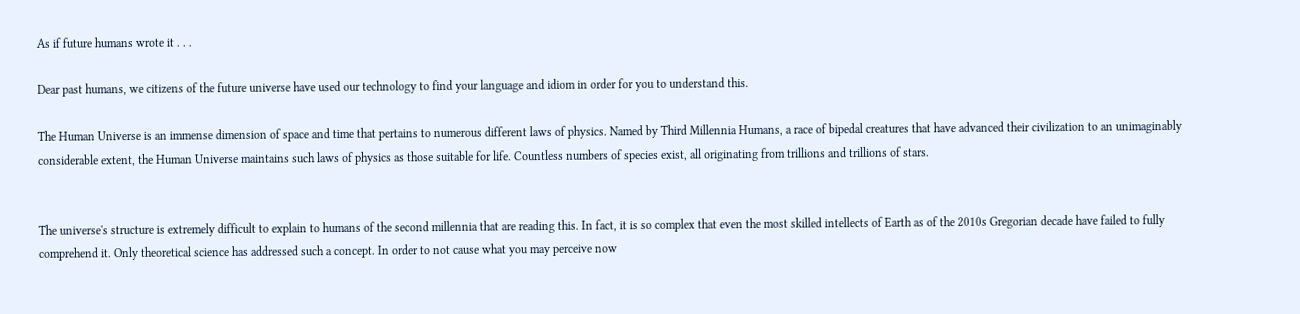As if future humans wrote it . . .

Dear past humans, we citizens of the future universe have used our technology to find your language and idiom in order for you to understand this.

The Human Universe is an immense dimension of space and time that pertains to numerous different laws of physics. Named by Third Millennia Humans, a race of bipedal creatures that have advanced their civilization to an unimaginably considerable extent, the Human Universe maintains such laws of physics as those suitable for life. Countless numbers of species exist, all originating from trillions and trillions of stars.


The universe's structure is extremely difficult to explain to humans of the second millennia that are reading this. In fact, it is so complex that even the most skilled intellects of Earth as of the 2010s Gregorian decade have failed to fully comprehend it. Only theoretical science has addressed such a concept. In order to not cause what you may perceive now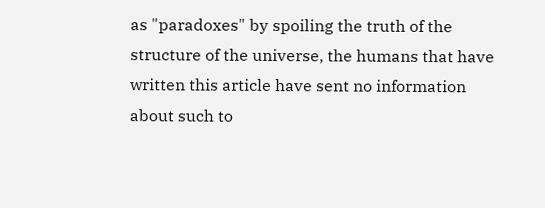as "paradoxes" by spoiling the truth of the structure of the universe, the humans that have written this article have sent no information about such to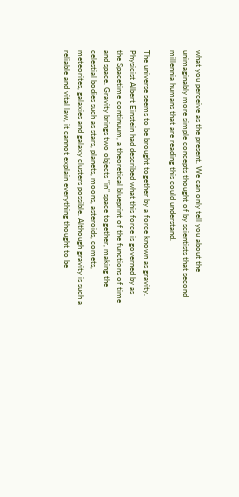what you perceive as the present. We can only tell you about the unimaginably more simple concepts thought of by scientists that second millennia humans that are reading this could understand.

The universe seems to be brought together by a force known as gravity. Physicist Albert Einstein had described what this force is governed by as the Spacetime continuum, a theoretical blueprint of the functions of time and space. Gravity brings two objects "in" space together, making the celestial bodies such as stars, planets, moons, asteroids, comets, meteorites, galaxies and galaxy clusters possible. Although gravity is such a reliable and vital law, it cannot explain everything thought to be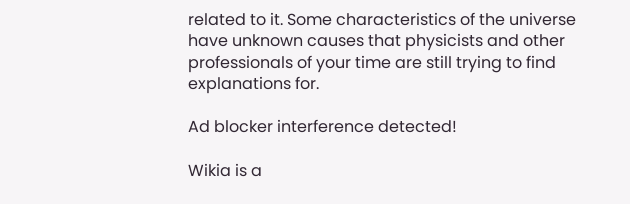related to it. Some characteristics of the universe have unknown causes that physicists and other professionals of your time are still trying to find explanations for.

Ad blocker interference detected!

Wikia is a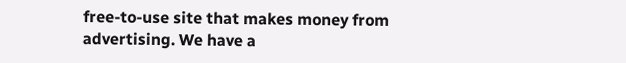free-to-use site that makes money from advertising. We have a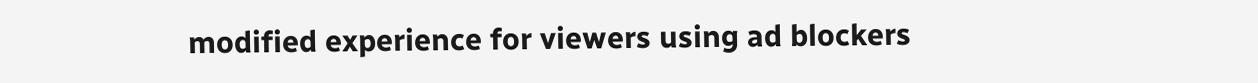modified experience for viewers using ad blockers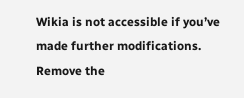Wikia is not accessible if you’ve made further modifications. Remove the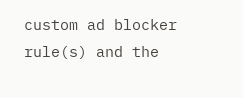custom ad blocker rule(s) and the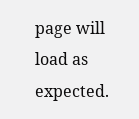page will load as expected.